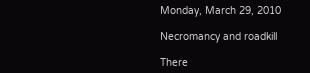Monday, March 29, 2010

Necromancy and roadkill

There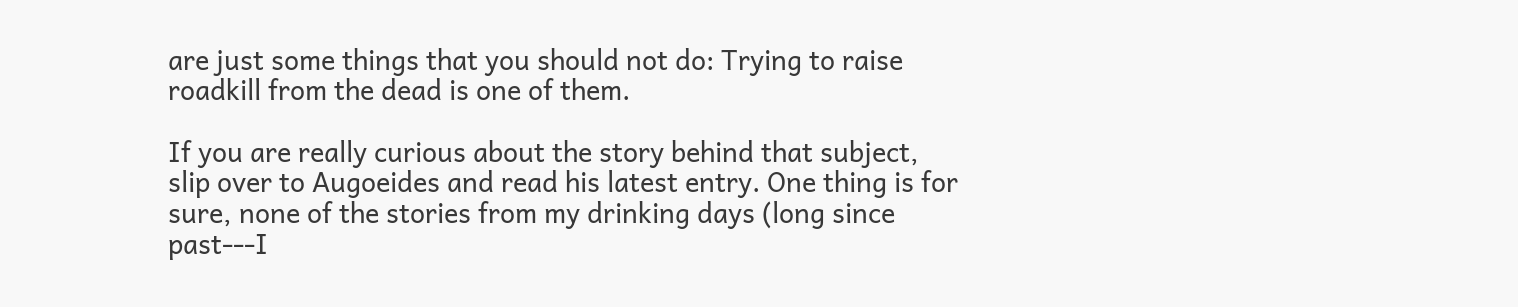are just some things that you should not do: Trying to raise roadkill from the dead is one of them.

If you are really curious about the story behind that subject, slip over to Augoeides and read his latest entry. One thing is for sure, none of the stories from my drinking days (long since past---I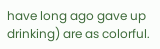have long ago gave up drinking) are as colorful.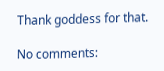Thank goddess for that.

No comments: